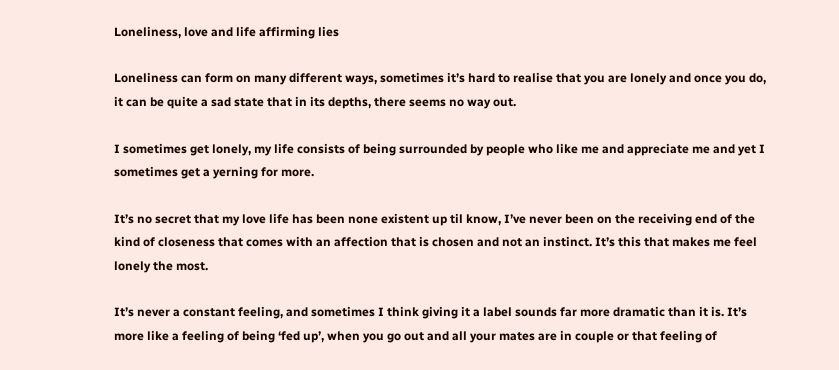Loneliness, love and life affirming lies

Loneliness can form on many different ways, sometimes it’s hard to realise that you are lonely and once you do, it can be quite a sad state that in its depths, there seems no way out.

I sometimes get lonely, my life consists of being surrounded by people who like me and appreciate me and yet I sometimes get a yerning for more.

It’s no secret that my love life has been none existent up til know, I’ve never been on the receiving end of the kind of closeness that comes with an affection that is chosen and not an instinct. It’s this that makes me feel lonely the most.

It’s never a constant feeling, and sometimes I think giving it a label sounds far more dramatic than it is. It’s more like a feeling of being ‘fed up’, when you go out and all your mates are in couple or that feeling of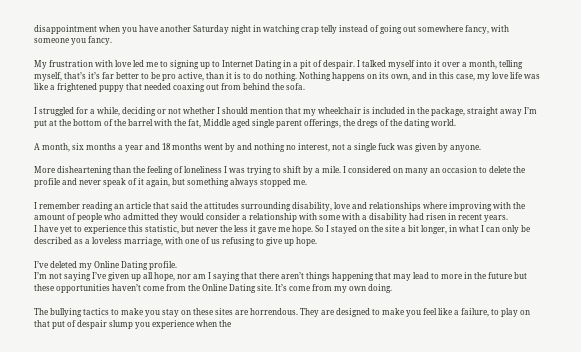disappointment when you have another Saturday night in watching crap telly instead of going out somewhere fancy, with someone you fancy.

My frustration with love led me to signing up to Internet Dating in a pit of despair. I talked myself into it over a month, telling myself, that’s it’s far better to be pro active, than it is to do nothing. Nothing happens on its own, and in this case, my love life was like a frightened puppy that needed coaxing out from behind the sofa.

I struggled for a while, deciding or not whether I should mention that my wheelchair is included in the package, straight away I’m put at the bottom of the barrel with the fat, Middle aged single parent offerings, the dregs of the dating world.

A month, six months a year and 18 months went by and nothing no interest, not a single fuck was given by anyone.

More disheartening than the feeling of loneliness I was trying to shift by a mile. I considered on many an occasion to delete the profile and never speak of it again, but something always stopped me.

I remember reading an article that said the attitudes surrounding disability, love and relationships where improving with the amount of people who admitted they would consider a relationship with some with a disability had risen in recent years.
I have yet to experience this statistic, but never the less it gave me hope. So I stayed on the site a bit longer, in what I can only be described as a loveless marriage, with one of us refusing to give up hope.

I’ve deleted my Online Dating profile.
I’m not saying I’ve given up all hope, nor am I saying that there aren’t things happening that may lead to more in the future but these opportunities haven’t come from the Online Dating site. It’s come from my own doing.

The bullying tactics to make you stay on these sites are horrendous. They are designed to make you feel like a failure, to play on that put of despair slump you experience when the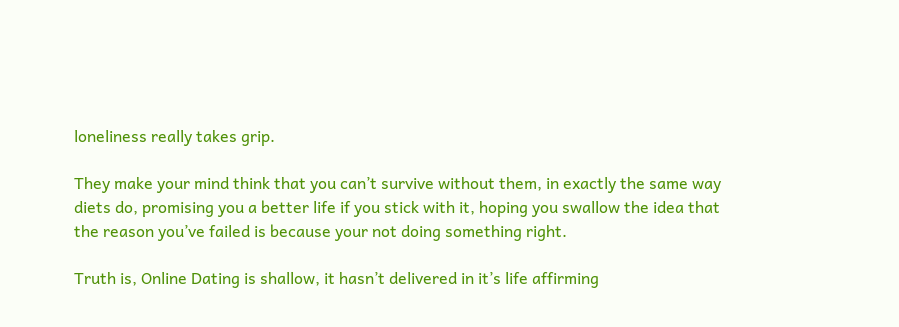loneliness really takes grip.

They make your mind think that you can’t survive without them, in exactly the same way diets do, promising you a better life if you stick with it, hoping you swallow the idea that the reason you’ve failed is because your not doing something right.

Truth is, Online Dating is shallow, it hasn’t delivered in it’s life affirming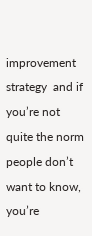improvement strategy  and if you’re not quite the norm people don’t want to know, you’re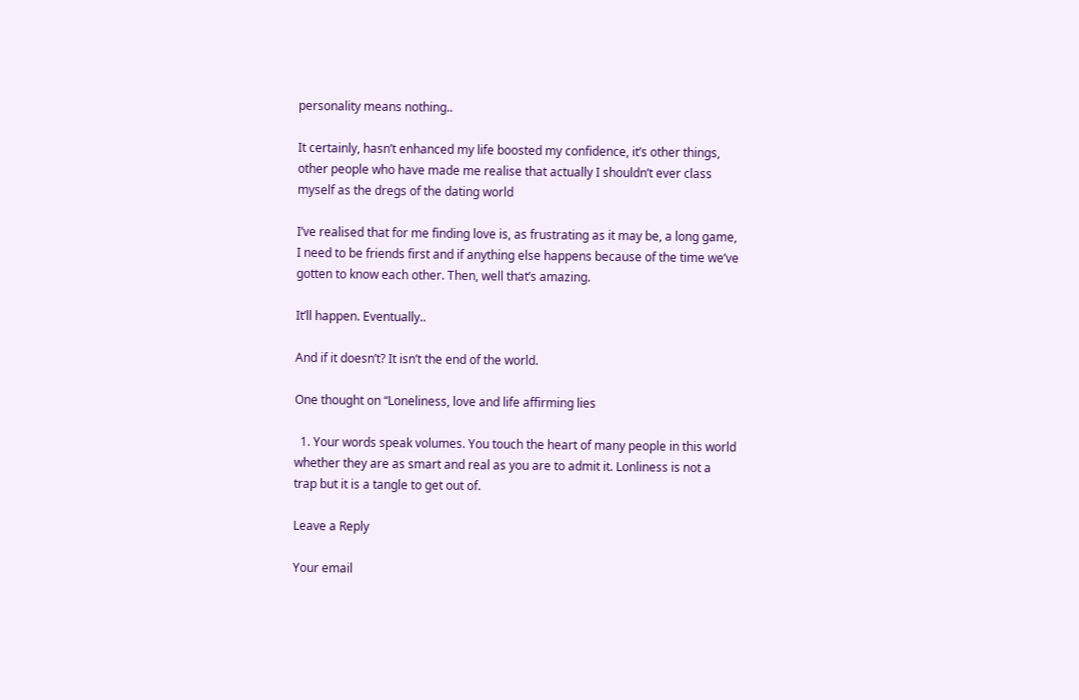personality means nothing..

It certainly, hasn’t enhanced my life boosted my confidence, it’s other things, other people who have made me realise that actually I shouldn’t ever class myself as the dregs of the dating world

I’ve realised that for me finding love is, as frustrating as it may be, a long game, I need to be friends first and if anything else happens because of the time we’ve gotten to know each other. Then, well that’s amazing.

It’ll happen. Eventually..

And if it doesn’t? It isn’t the end of the world.

One thought on “Loneliness, love and life affirming lies

  1. Your words speak volumes. You touch the heart of many people in this world whether they are as smart and real as you are to admit it. Lonliness is not a trap but it is a tangle to get out of.

Leave a Reply

Your email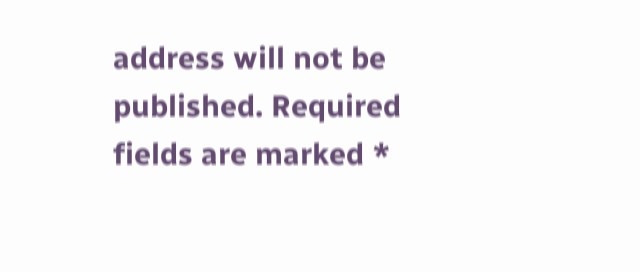address will not be published. Required fields are marked *